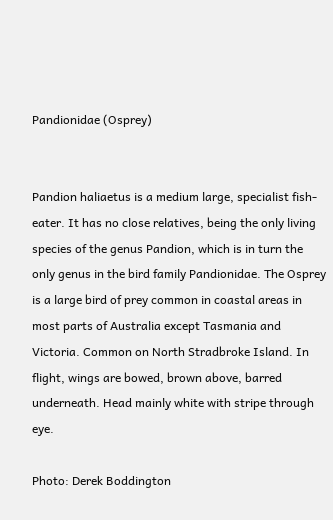Pandionidae (Osprey)


Pandion haliaetus is a medium large, specialist fish-eater. It has no close relatives, being the only living species of the genus Pandion, which is in turn the only genus in the bird family Pandionidae. The Osprey is a large bird of prey common in coastal areas in most parts of Australia except Tasmania and Victoria. Common on North Stradbroke Island. In flight, wings are bowed, brown above, barred underneath. Head mainly white with stripe through eye.

Photo: Derek Boddington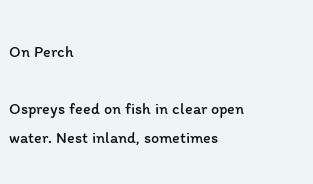On Perch

Ospreys feed on fish in clear open water. Nest inland, sometimes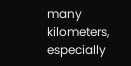many kilometers, especially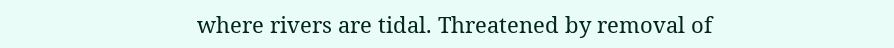where rivers are tidal. Threatened by removal of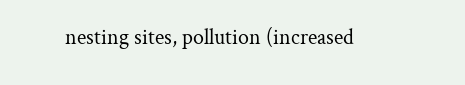nesting sites, pollution (increased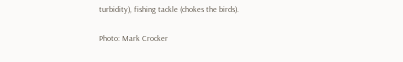turbidity), fishing tackle (chokes the birds).

Photo: Mark Crocker